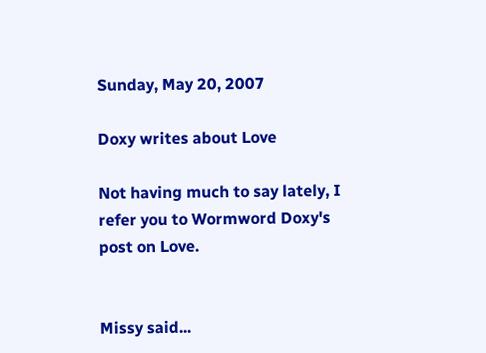Sunday, May 20, 2007

Doxy writes about Love

Not having much to say lately, I refer you to Wormword Doxy's post on Love.


Missy said...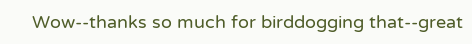Wow--thanks so much for birddogging that--great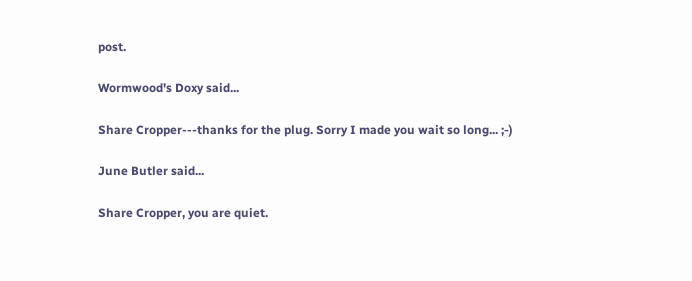post.

Wormwood's Doxy said...

Share Cropper---thanks for the plug. Sorry I made you wait so long... ;-)

June Butler said...

Share Cropper, you are quiet.